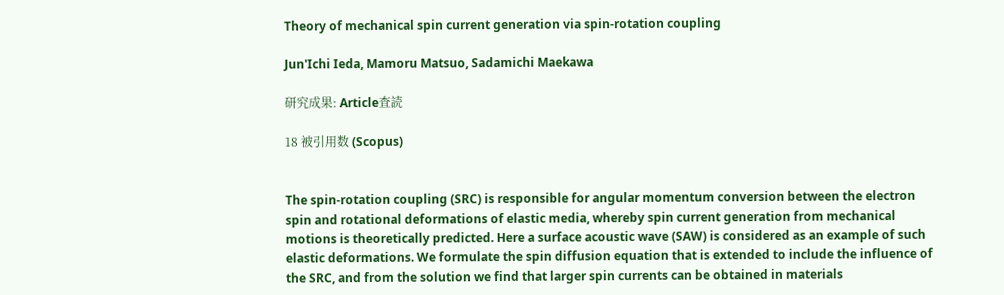Theory of mechanical spin current generation via spin-rotation coupling

Jun'Ichi Ieda, Mamoru Matsuo, Sadamichi Maekawa

研究成果: Article査読

18 被引用数 (Scopus)


The spin-rotation coupling (SRC) is responsible for angular momentum conversion between the electron spin and rotational deformations of elastic media, whereby spin current generation from mechanical motions is theoretically predicted. Here a surface acoustic wave (SAW) is considered as an example of such elastic deformations. We formulate the spin diffusion equation that is extended to include the influence of the SRC, and from the solution we find that larger spin currents can be obtained in materials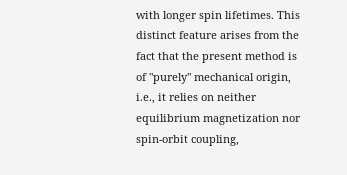with longer spin lifetimes. This distinct feature arises from the fact that the present method is of "purely" mechanical origin, i.e., it relies on neither equilibrium magnetization nor spin-orbit coupling,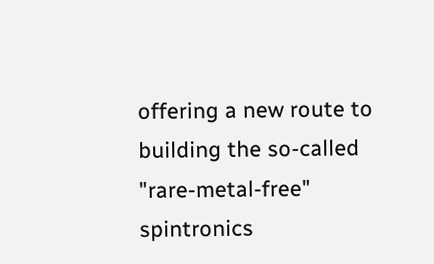offering a new route to building the so-called "rare-metal-free" spintronics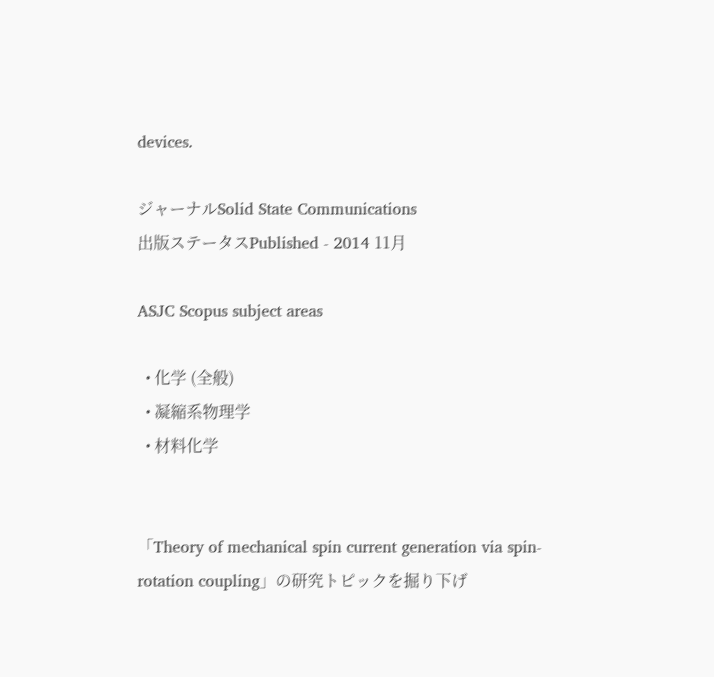devices.

ジャーナルSolid State Communications
出版ステータスPublished - 2014 11月

ASJC Scopus subject areas

  • 化学 (全般)
  • 凝縮系物理学
  • 材料化学


「Theory of mechanical spin current generation via spin-rotation coupling」の研究トピックを掘り下げ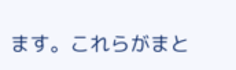ます。これらがまと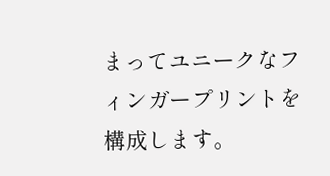まってユニークなフィンガープリントを構成します。